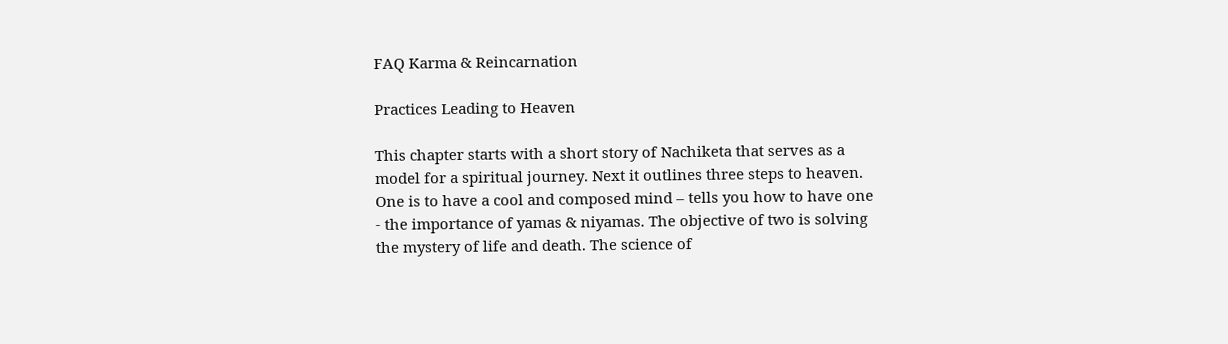FAQ Karma & Reincarnation

Practices Leading to Heaven

This chapter starts with a short story of Nachiketa that serves as a model for a spiritual journey. Next it outlines three steps to heaven. One is to have a cool and composed mind – tells you how to have one - the importance of yamas & niyamas. The objective of two is solving the mystery of life and death. The science of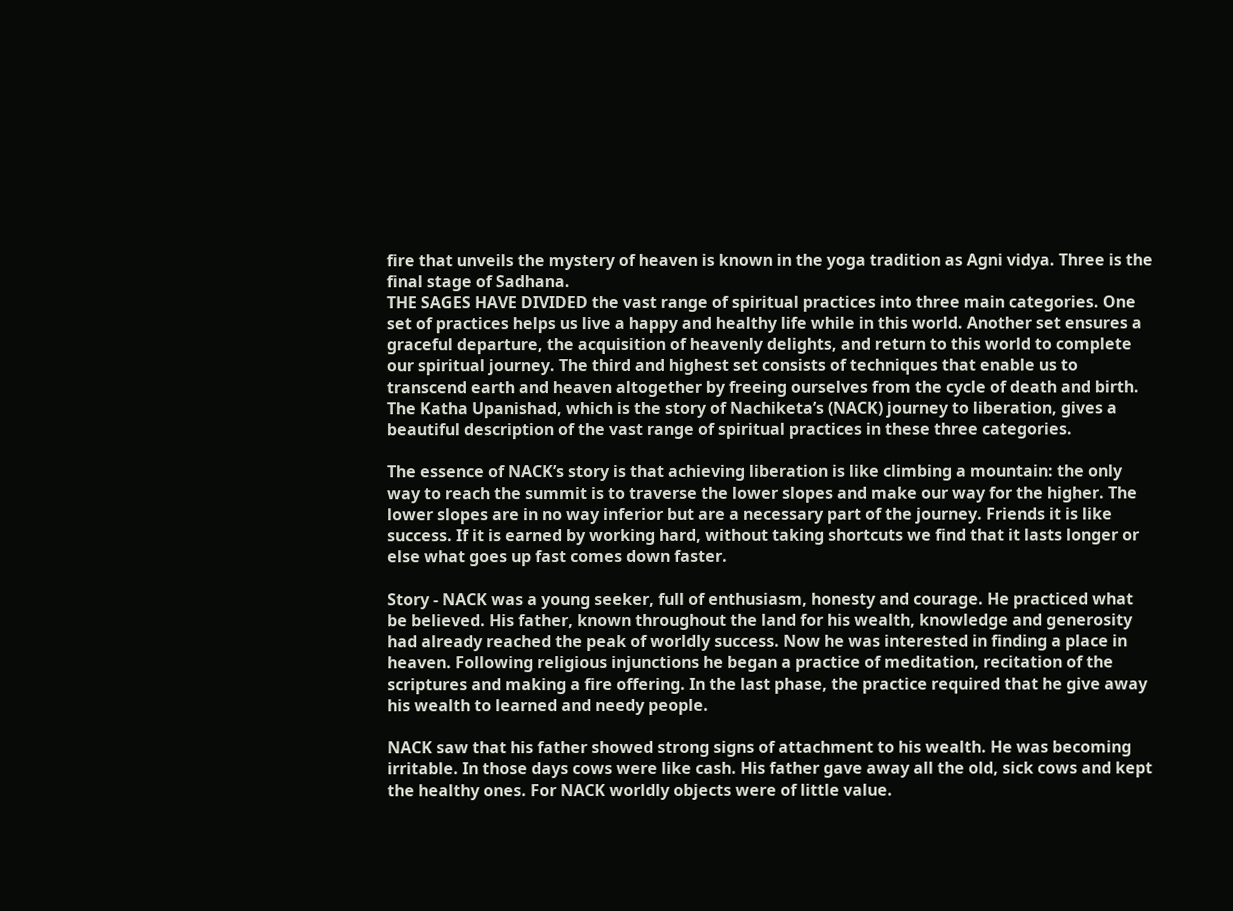fire that unveils the mystery of heaven is known in the yoga tradition as Agni vidya. Three is the final stage of Sadhana.
THE SAGES HAVE DIVIDED the vast range of spiritual practices into three main categories. One set of practices helps us live a happy and healthy life while in this world. Another set ensures a graceful departure, the acquisition of heavenly delights, and return to this world to complete our spiritual journey. The third and highest set consists of techniques that enable us to transcend earth and heaven altogether by freeing ourselves from the cycle of death and birth. The Katha Upanishad, which is the story of Nachiketa’s (NACK) journey to liberation, gives a beautiful description of the vast range of spiritual practices in these three categories.

The essence of NACK’s story is that achieving liberation is like climbing a mountain: the only way to reach the summit is to traverse the lower slopes and make our way for the higher. The lower slopes are in no way inferior but are a necessary part of the journey. Friends it is like success. If it is earned by working hard, without taking shortcuts we find that it lasts longer or else what goes up fast comes down faster.

Story - NACK was a young seeker, full of enthusiasm, honesty and courage. He practiced what be believed. His father, known throughout the land for his wealth, knowledge and generosity had already reached the peak of worldly success. Now he was interested in finding a place in heaven. Following religious injunctions he began a practice of meditation, recitation of the scriptures and making a fire offering. In the last phase, the practice required that he give away his wealth to learned and needy people.

NACK saw that his father showed strong signs of attachment to his wealth. He was becoming irritable. In those days cows were like cash. His father gave away all the old, sick cows and kept the healthy ones. For NACK worldly objects were of little value.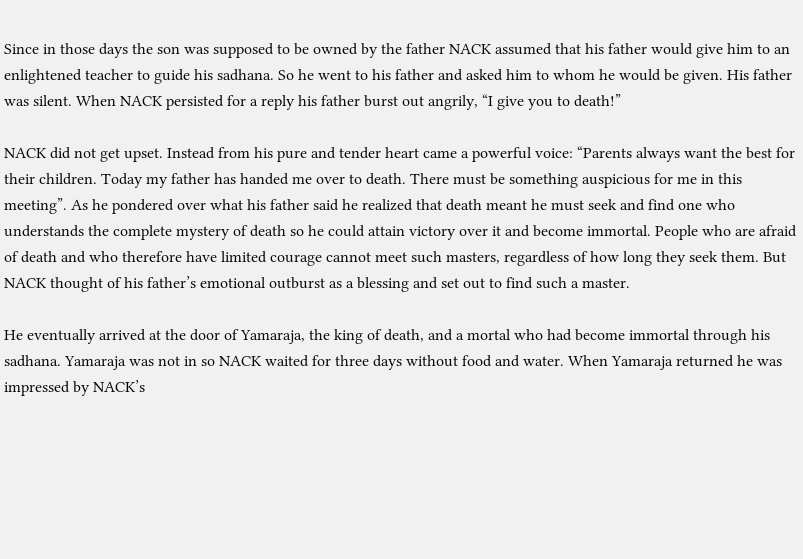Since in those days the son was supposed to be owned by the father NACK assumed that his father would give him to an enlightened teacher to guide his sadhana. So he went to his father and asked him to whom he would be given. His father was silent. When NACK persisted for a reply his father burst out angrily, “I give you to death!”

NACK did not get upset. Instead from his pure and tender heart came a powerful voice: “Parents always want the best for their children. Today my father has handed me over to death. There must be something auspicious for me in this meeting”. As he pondered over what his father said he realized that death meant he must seek and find one who understands the complete mystery of death so he could attain victory over it and become immortal. People who are afraid of death and who therefore have limited courage cannot meet such masters, regardless of how long they seek them. But NACK thought of his father’s emotional outburst as a blessing and set out to find such a master.

He eventually arrived at the door of Yamaraja, the king of death, and a mortal who had become immortal through his sadhana. Yamaraja was not in so NACK waited for three days without food and water. When Yamaraja returned he was impressed by NACK’s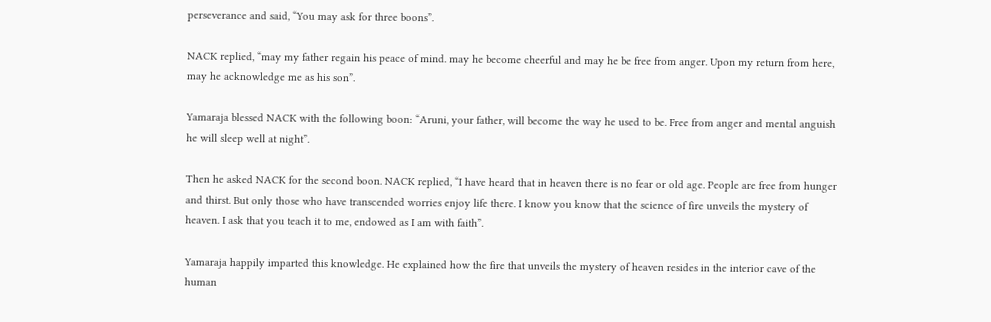perseverance and said, “You may ask for three boons”.

NACK replied, “may my father regain his peace of mind. may he become cheerful and may he be free from anger. Upon my return from here, may he acknowledge me as his son”.

Yamaraja blessed NACK with the following boon: “Aruni, your father, will become the way he used to be. Free from anger and mental anguish he will sleep well at night”.

Then he asked NACK for the second boon. NACK replied, “I have heard that in heaven there is no fear or old age. People are free from hunger and thirst. But only those who have transcended worries enjoy life there. I know you know that the science of fire unveils the mystery of heaven. I ask that you teach it to me, endowed as I am with faith”.

Yamaraja happily imparted this knowledge. He explained how the fire that unveils the mystery of heaven resides in the interior cave of the human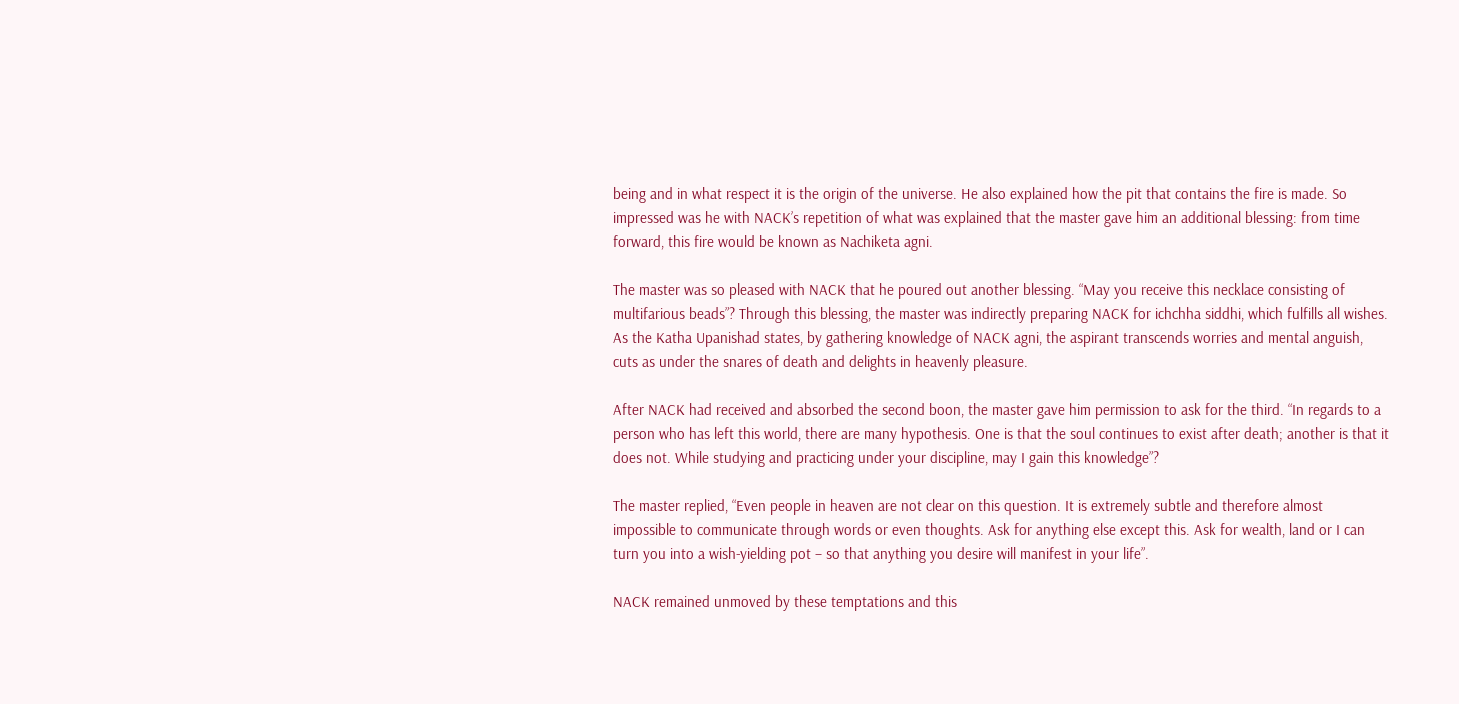being and in what respect it is the origin of the universe. He also explained how the pit that contains the fire is made. So impressed was he with NACK’s repetition of what was explained that the master gave him an additional blessing: from time forward, this fire would be known as Nachiketa agni.

The master was so pleased with NACK that he poured out another blessing. “May you receive this necklace consisting of multifarious beads”? Through this blessing, the master was indirectly preparing NACK for ichchha siddhi, which fulfills all wishes. As the Katha Upanishad states, by gathering knowledge of NACK agni, the aspirant transcends worries and mental anguish, cuts as under the snares of death and delights in heavenly pleasure.

After NACK had received and absorbed the second boon, the master gave him permission to ask for the third. “In regards to a person who has left this world, there are many hypothesis. One is that the soul continues to exist after death; another is that it does not. While studying and practicing under your discipline, may I gain this knowledge”?

The master replied, “Even people in heaven are not clear on this question. It is extremely subtle and therefore almost impossible to communicate through words or even thoughts. Ask for anything else except this. Ask for wealth, land or I can turn you into a wish-yielding pot – so that anything you desire will manifest in your life”.

NACK remained unmoved by these temptations and this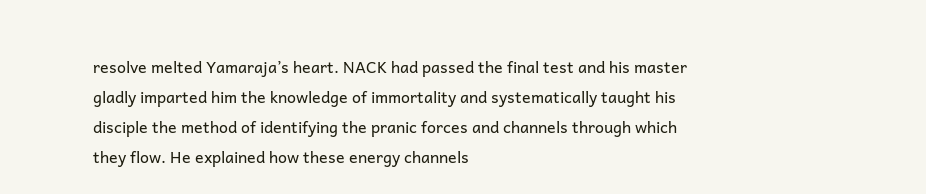resolve melted Yamaraja’s heart. NACK had passed the final test and his master gladly imparted him the knowledge of immortality and systematically taught his disciple the method of identifying the pranic forces and channels through which they flow. He explained how these energy channels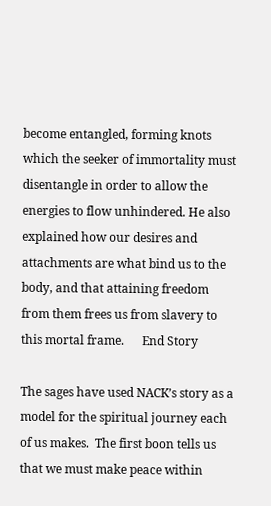become entangled, forming knots which the seeker of immortality must disentangle in order to allow the energies to flow unhindered. He also explained how our desires and attachments are what bind us to the body, and that attaining freedom from them frees us from slavery to this mortal frame.      End Story

The sages have used NACK’s story as a model for the spiritual journey each of us makes.  The first boon tells us that we must make peace within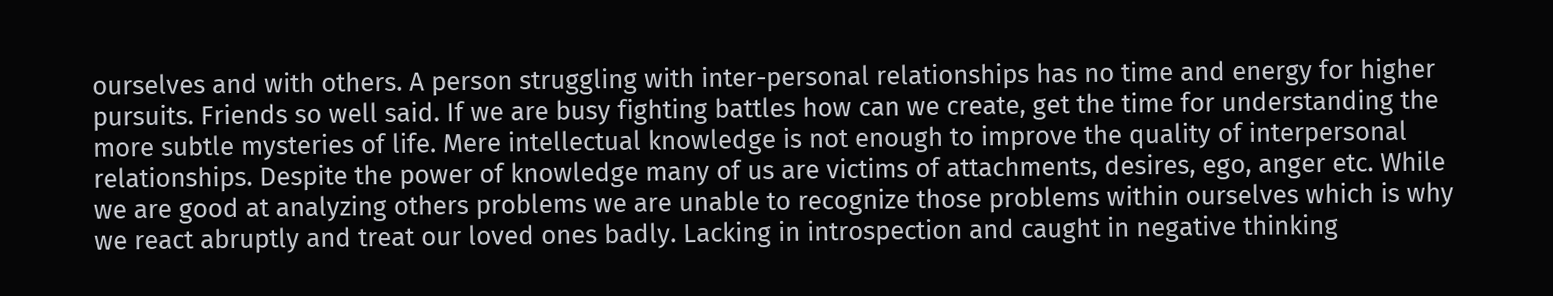ourselves and with others. A person struggling with inter-personal relationships has no time and energy for higher pursuits. Friends so well said. If we are busy fighting battles how can we create, get the time for understanding the more subtle mysteries of life. Mere intellectual knowledge is not enough to improve the quality of interpersonal relationships. Despite the power of knowledge many of us are victims of attachments, desires, ego, anger etc. While we are good at analyzing others problems we are unable to recognize those problems within ourselves which is why we react abruptly and treat our loved ones badly. Lacking in introspection and caught in negative thinking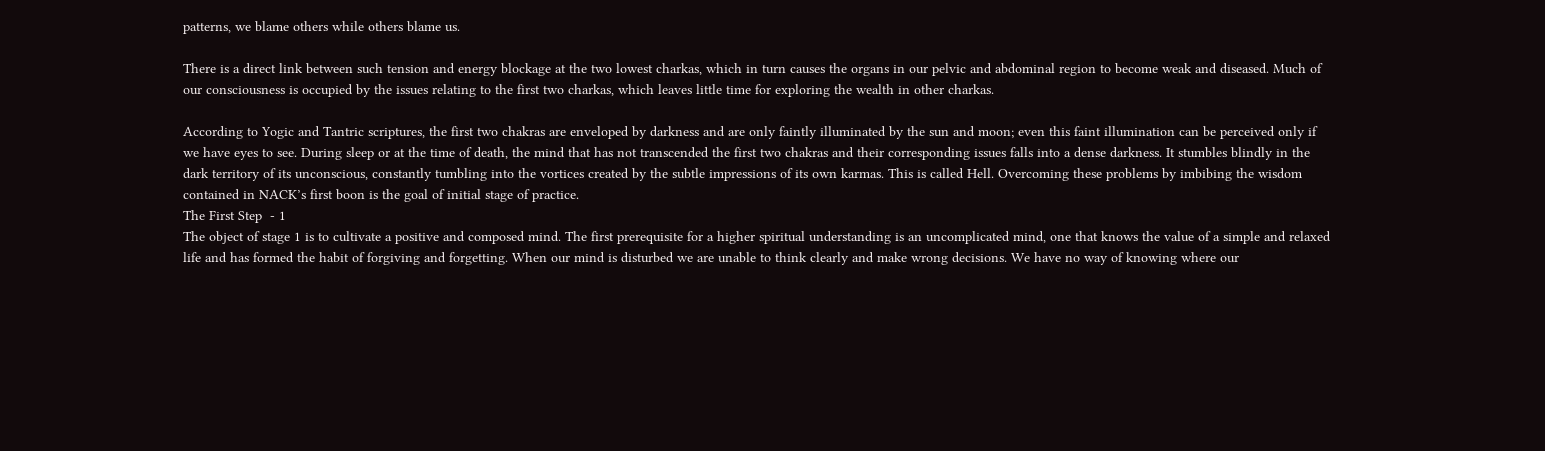patterns, we blame others while others blame us.

There is a direct link between such tension and energy blockage at the two lowest charkas, which in turn causes the organs in our pelvic and abdominal region to become weak and diseased. Much of our consciousness is occupied by the issues relating to the first two charkas, which leaves little time for exploring the wealth in other charkas.

According to Yogic and Tantric scriptures, the first two chakras are enveloped by darkness and are only faintly illuminated by the sun and moon; even this faint illumination can be perceived only if we have eyes to see. During sleep or at the time of death, the mind that has not transcended the first two chakras and their corresponding issues falls into a dense darkness. It stumbles blindly in the dark territory of its unconscious, constantly tumbling into the vortices created by the subtle impressions of its own karmas. This is called Hell. Overcoming these problems by imbibing the wisdom contained in NACK’s first boon is the goal of initial stage of practice.
The First Step  - 1
The object of stage 1 is to cultivate a positive and composed mind. The first prerequisite for a higher spiritual understanding is an uncomplicated mind, one that knows the value of a simple and relaxed life and has formed the habit of forgiving and forgetting. When our mind is disturbed we are unable to think clearly and make wrong decisions. We have no way of knowing where our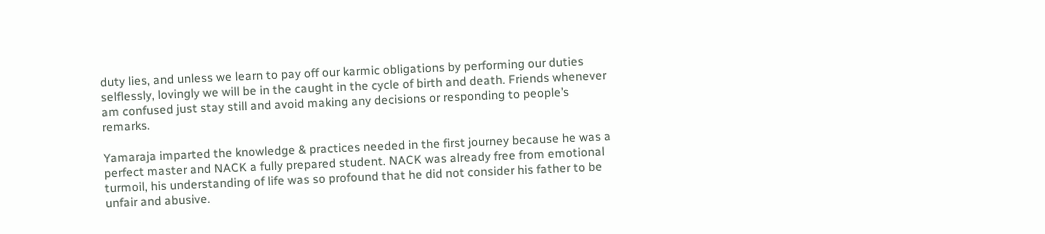duty lies, and unless we learn to pay off our karmic obligations by performing our duties selflessly, lovingly we will be in the caught in the cycle of birth and death. Friends whenever am confused just stay still and avoid making any decisions or responding to people’s remarks.

Yamaraja imparted the knowledge & practices needed in the first journey because he was a perfect master and NACK a fully prepared student. NACK was already free from emotional turmoil, his understanding of life was so profound that he did not consider his father to be unfair and abusive.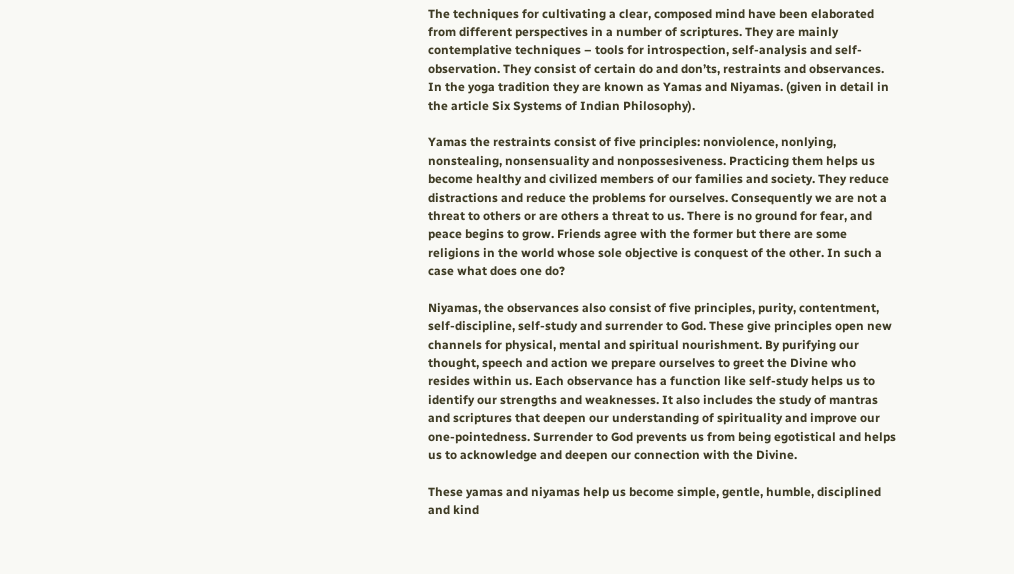The techniques for cultivating a clear, composed mind have been elaborated from different perspectives in a number of scriptures. They are mainly contemplative techniques – tools for introspection, self-analysis and self-observation. They consist of certain do and don’ts, restraints and observances. In the yoga tradition they are known as Yamas and Niyamas. (given in detail in the article Six Systems of Indian Philosophy).

Yamas the restraints consist of five principles: nonviolence, nonlying, nonstealing, nonsensuality and nonpossesiveness. Practicing them helps us become healthy and civilized members of our families and society. They reduce distractions and reduce the problems for ourselves. Consequently we are not a threat to others or are others a threat to us. There is no ground for fear, and peace begins to grow. Friends agree with the former but there are some religions in the world whose sole objective is conquest of the other. In such a case what does one do?

Niyamas, the observances also consist of five principles, purity, contentment, self-discipline, self-study and surrender to God. These give principles open new channels for physical, mental and spiritual nourishment. By purifying our thought, speech and action we prepare ourselves to greet the Divine who resides within us. Each observance has a function like self-study helps us to identify our strengths and weaknesses. It also includes the study of mantras and scriptures that deepen our understanding of spirituality and improve our one-pointedness. Surrender to God prevents us from being egotistical and helps us to acknowledge and deepen our connection with the Divine.

These yamas and niyamas help us become simple, gentle, humble, disciplined and kind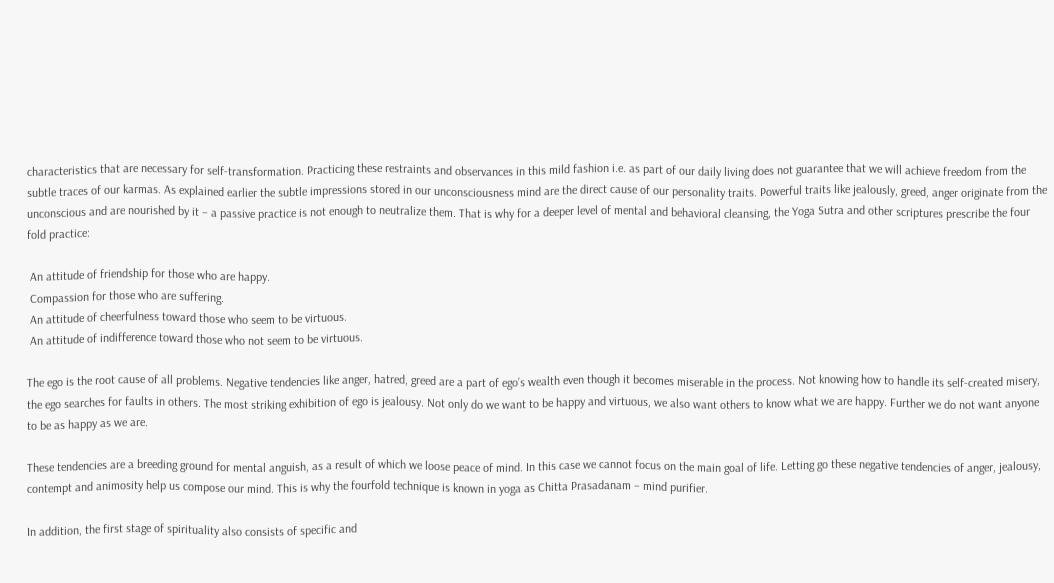characteristics that are necessary for self-transformation. Practicing these restraints and observances in this mild fashion i.e. as part of our daily living does not guarantee that we will achieve freedom from the subtle traces of our karmas. As explained earlier the subtle impressions stored in our unconsciousness mind are the direct cause of our personality traits. Powerful traits like jealously, greed, anger originate from the unconscious and are nourished by it – a passive practice is not enough to neutralize them. That is why for a deeper level of mental and behavioral cleansing, the Yoga Sutra and other scriptures prescribe the four fold practice:

 An attitude of friendship for those who are happy.
 Compassion for those who are suffering.
 An attitude of cheerfulness toward those who seem to be virtuous.
 An attitude of indifference toward those who not seem to be virtuous.

The ego is the root cause of all problems. Negative tendencies like anger, hatred, greed are a part of ego’s wealth even though it becomes miserable in the process. Not knowing how to handle its self-created misery, the ego searches for faults in others. The most striking exhibition of ego is jealousy. Not only do we want to be happy and virtuous, we also want others to know what we are happy. Further we do not want anyone to be as happy as we are.

These tendencies are a breeding ground for mental anguish, as a result of which we loose peace of mind. In this case we cannot focus on the main goal of life. Letting go these negative tendencies of anger, jealousy, contempt and animosity help us compose our mind. This is why the fourfold technique is known in yoga as Chitta Prasadanam – mind purifier.

In addition, the first stage of spirituality also consists of specific and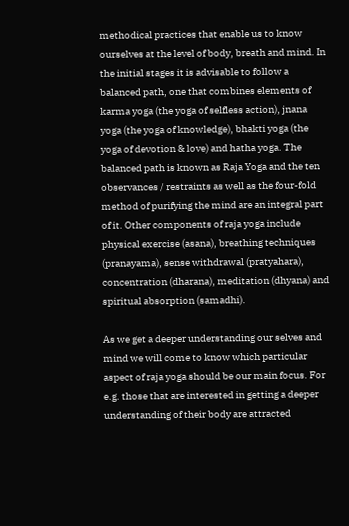methodical practices that enable us to know ourselves at the level of body, breath and mind. In the initial stages it is advisable to follow a balanced path, one that combines elements of karma yoga (the yoga of selfless action), jnana yoga (the yoga of knowledge), bhakti yoga (the yoga of devotion & love) and hatha yoga. The balanced path is known as Raja Yoga and the ten observances / restraints as well as the four-fold method of purifying the mind are an integral part of it. Other components of raja yoga include physical exercise (asana), breathing techniques (pranayama), sense withdrawal (pratyahara), concentration (dharana), meditation (dhyana) and spiritual absorption (samadhi).

As we get a deeper understanding our selves and mind we will come to know which particular aspect of raja yoga should be our main focus. For e.g. those that are interested in getting a deeper understanding of their body are attracted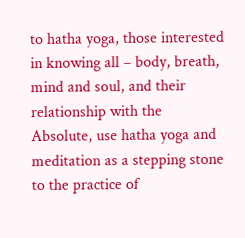to hatha yoga, those interested in knowing all – body, breath, mind and soul, and their relationship with the Absolute, use hatha yoga and meditation as a stepping stone to the practice of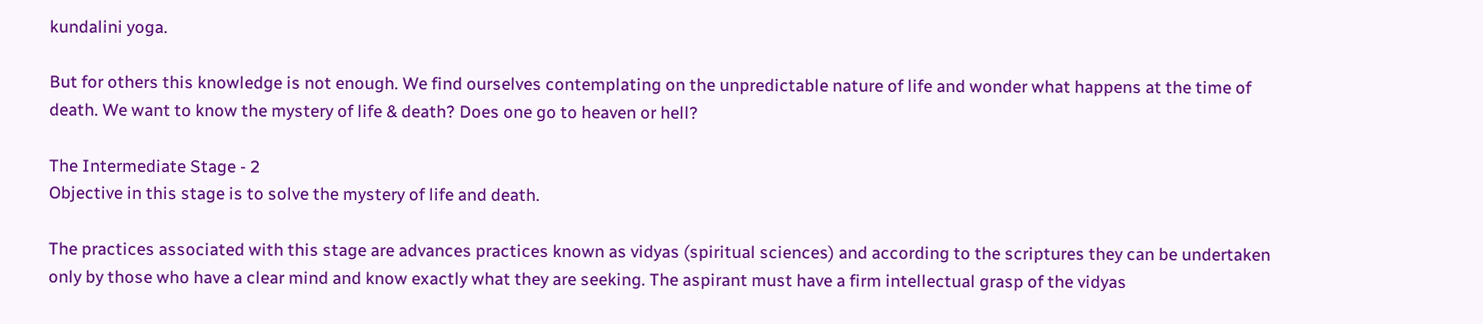kundalini yoga.

But for others this knowledge is not enough. We find ourselves contemplating on the unpredictable nature of life and wonder what happens at the time of death. We want to know the mystery of life & death? Does one go to heaven or hell?

The Intermediate Stage - 2
Objective in this stage is to solve the mystery of life and death.

The practices associated with this stage are advances practices known as vidyas (spiritual sciences) and according to the scriptures they can be undertaken only by those who have a clear mind and know exactly what they are seeking. The aspirant must have a firm intellectual grasp of the vidyas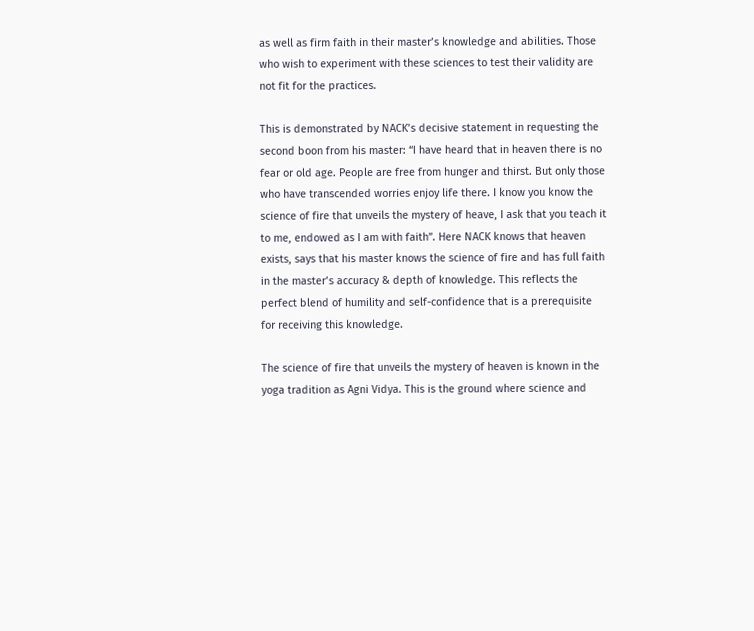as well as firm faith in their master’s knowledge and abilities. Those who wish to experiment with these sciences to test their validity are not fit for the practices.

This is demonstrated by NACK’s decisive statement in requesting the second boon from his master: “I have heard that in heaven there is no fear or old age. People are free from hunger and thirst. But only those who have transcended worries enjoy life there. I know you know the science of fire that unveils the mystery of heave, I ask that you teach it to me, endowed as I am with faith”. Here NACK knows that heaven exists, says that his master knows the science of fire and has full faith in the master’s accuracy & depth of knowledge. This reflects the perfect blend of humility and self-confidence that is a prerequisite for receiving this knowledge.

The science of fire that unveils the mystery of heaven is known in the yoga tradition as Agni Vidya. This is the ground where science and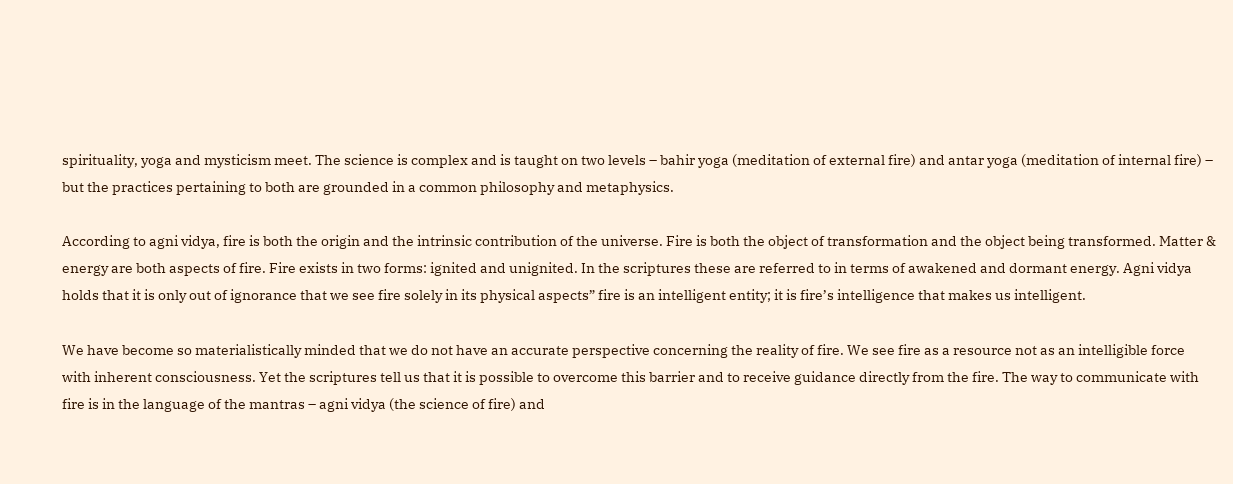spirituality, yoga and mysticism meet. The science is complex and is taught on two levels – bahir yoga (meditation of external fire) and antar yoga (meditation of internal fire) – but the practices pertaining to both are grounded in a common philosophy and metaphysics.

According to agni vidya, fire is both the origin and the intrinsic contribution of the universe. Fire is both the object of transformation and the object being transformed. Matter & energy are both aspects of fire. Fire exists in two forms: ignited and unignited. In the scriptures these are referred to in terms of awakened and dormant energy. Agni vidya holds that it is only out of ignorance that we see fire solely in its physical aspects” fire is an intelligent entity; it is fire’s intelligence that makes us intelligent.

We have become so materialistically minded that we do not have an accurate perspective concerning the reality of fire. We see fire as a resource not as an intelligible force with inherent consciousness. Yet the scriptures tell us that it is possible to overcome this barrier and to receive guidance directly from the fire. The way to communicate with fire is in the language of the mantras – agni vidya (the science of fire) and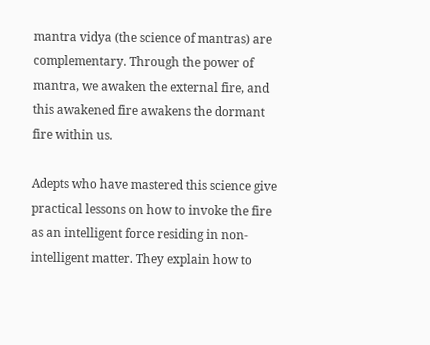mantra vidya (the science of mantras) are complementary. Through the power of mantra, we awaken the external fire, and this awakened fire awakens the dormant fire within us.

Adepts who have mastered this science give practical lessons on how to invoke the fire as an intelligent force residing in non-intelligent matter. They explain how to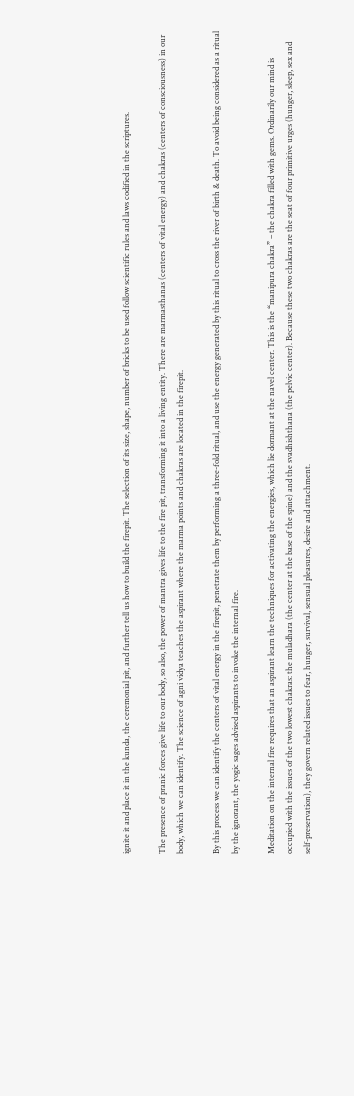ignite it and place it in the kunda, the ceremonial pit, and further tell us how to build the firepit. The selection of its size, shape, number of bricks to be used follow scientific rules and laws codified in the scriptures.

The presence of pranic forces give life to our body, so also, the power of mantra gives life to the fire pit, transforming it into a living entity. There are marmasthanas (centers of vital energy) and chakras (centers of consciousness) in our body, which we can identify. The science of agni vidya teaches the aspirant where the marma points and chakras are located in the firepit.

By this process we can identify the centers of vital energy in the firepit, penetrate them by performing a three-fold ritual, and use the energy generated by this ritual to cross the river of birth & death. To avoid being considered as a ritual by the ignorant, the yogic sages advised aspirants to invoke the internal fire.

Meditation on the internal fire requires that an aspirant learn the techniques for activating the energies, which lie dormant at the navel center. This is the “manipura chakra” – the chakra filled with gems. Ordinarily our mind is occupied with the issues of the two lowest chakras: the muladhara (the center at the base of the spine) and the svadhishthana (the pelvic center). Because these two chakras are the seat of four primitive urges (hunger, sleep, sex and self-preservation), they govern related issues to fear, hunger, survival, sensual pleasures, desire and attachment.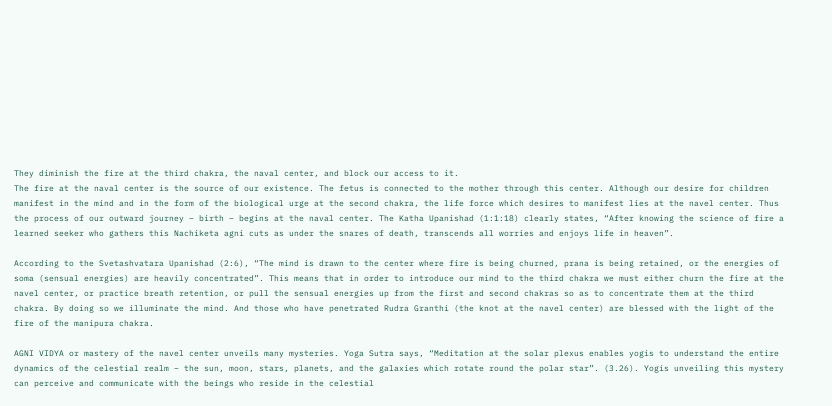They diminish the fire at the third chakra, the naval center, and block our access to it.
The fire at the naval center is the source of our existence. The fetus is connected to the mother through this center. Although our desire for children manifest in the mind and in the form of the biological urge at the second chakra, the life force which desires to manifest lies at the navel center. Thus the process of our outward journey – birth – begins at the naval center. The Katha Upanishad (1:1:18) clearly states, “After knowing the science of fire a learned seeker who gathers this Nachiketa agni cuts as under the snares of death, transcends all worries and enjoys life in heaven”.

According to the Svetashvatara Upanishad (2:6), “The mind is drawn to the center where fire is being churned, prana is being retained, or the energies of soma (sensual energies) are heavily concentrated”. This means that in order to introduce our mind to the third chakra we must either churn the fire at the navel center, or practice breath retention, or pull the sensual energies up from the first and second chakras so as to concentrate them at the third chakra. By doing so we illuminate the mind. And those who have penetrated Rudra Granthi (the knot at the navel center) are blessed with the light of the fire of the manipura chakra.

AGNI VIDYA or mastery of the navel center unveils many mysteries. Yoga Sutra says, “Meditation at the solar plexus enables yogis to understand the entire dynamics of the celestial realm – the sun, moon, stars, planets, and the galaxies which rotate round the polar star”. (3.26). Yogis unveiling this mystery can perceive and communicate with the beings who reside in the celestial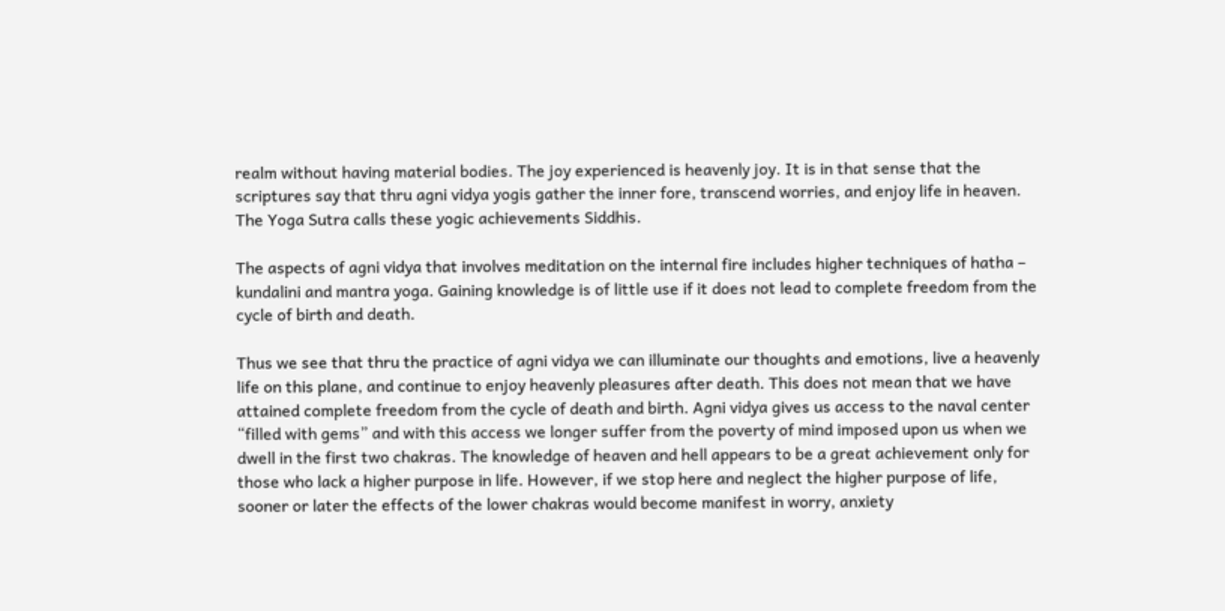realm without having material bodies. The joy experienced is heavenly joy. It is in that sense that the scriptures say that thru agni vidya yogis gather the inner fore, transcend worries, and enjoy life in heaven. The Yoga Sutra calls these yogic achievements Siddhis.

The aspects of agni vidya that involves meditation on the internal fire includes higher techniques of hatha – kundalini and mantra yoga. Gaining knowledge is of little use if it does not lead to complete freedom from the cycle of birth and death.

Thus we see that thru the practice of agni vidya we can illuminate our thoughts and emotions, live a heavenly life on this plane, and continue to enjoy heavenly pleasures after death. This does not mean that we have attained complete freedom from the cycle of death and birth. Agni vidya gives us access to the naval center “filled with gems” and with this access we longer suffer from the poverty of mind imposed upon us when we dwell in the first two chakras. The knowledge of heaven and hell appears to be a great achievement only for those who lack a higher purpose in life. However, if we stop here and neglect the higher purpose of life, sooner or later the effects of the lower chakras would become manifest in worry, anxiety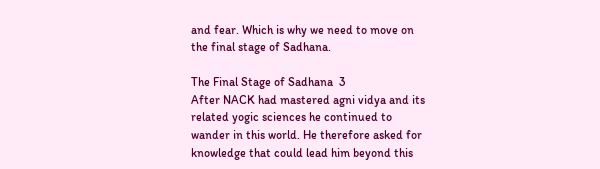and fear. Which is why we need to move on the final stage of Sadhana.

The Final Stage of Sadhana  3
After NACK had mastered agni vidya and its related yogic sciences he continued to wander in this world. He therefore asked for knowledge that could lead him beyond this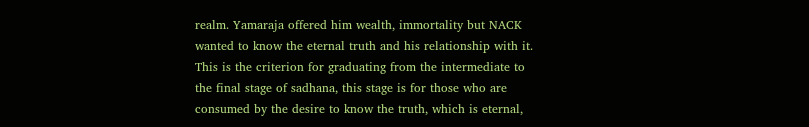realm. Yamaraja offered him wealth, immortality but NACK wanted to know the eternal truth and his relationship with it. This is the criterion for graduating from the intermediate to the final stage of sadhana, this stage is for those who are consumed by the desire to know the truth, which is eternal,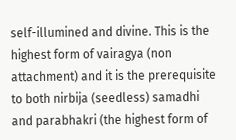self-illumined and divine. This is the highest form of vairagya (non attachment) and it is the prerequisite to both nirbija (seedless) samadhi and parabhakri (the highest form of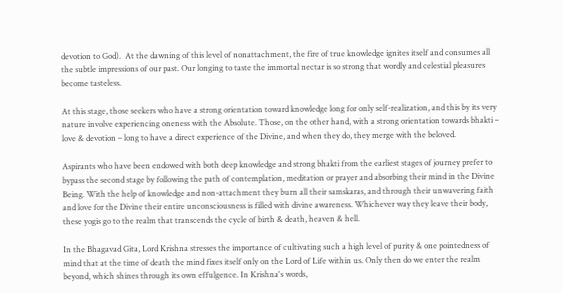devotion to God).  At the dawning of this level of nonattachment, the fire of true knowledge ignites itself and consumes all the subtle impressions of our past. Our longing to taste the immortal nectar is so strong that wordly and celestial pleasures become tasteless.

At this stage, those seekers who have a strong orientation toward knowledge long for only self-realization, and this by its very nature involve experiencing oneness with the Absolute. Those, on the other hand, with a strong orientation towards bhakti – love & devotion – long to have a direct experience of the Divine, and when they do, they merge with the beloved.

Aspirants who have been endowed with both deep knowledge and strong bhakti from the earliest stages of journey prefer to bypass the second stage by following the path of contemplation, meditation or prayer and absorbing their mind in the Divine Being. With the help of knowledge and non-attachment they burn all their samskaras, and through their unwavering faith and love for the Divine their entire unconsciousness is filled with divine awareness. Whichever way they leave their body, these yogis go to the realm that transcends the cycle of birth & death, heaven & hell.

In the Bhagavad Gita, Lord Krishna stresses the importance of cultivating such a high level of purity & one pointedness of mind that at the time of death the mind fixes itself only on the Lord of Life within us. Only then do we enter the realm beyond, which shines through its own effulgence. In Krishna's words,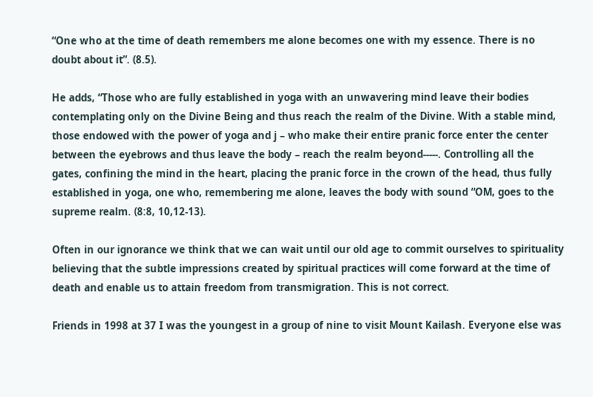“One who at the time of death remembers me alone becomes one with my essence. There is no doubt about it”. (8.5).

He adds, “Those who are fully established in yoga with an unwavering mind leave their bodies contemplating only on the Divine Being and thus reach the realm of the Divine. With a stable mind, those endowed with the power of yoga and j – who make their entire pranic force enter the center between the eyebrows and thus leave the body – reach the realm beyond-----. Controlling all the gates, confining the mind in the heart, placing the pranic force in the crown of the head, thus fully established in yoga, one who, remembering me alone, leaves the body with sound “OM, goes to the supreme realm. (8:8, 10,12-13).

Often in our ignorance we think that we can wait until our old age to commit ourselves to spirituality believing that the subtle impressions created by spiritual practices will come forward at the time of death and enable us to attain freedom from transmigration. This is not correct.

Friends in 1998 at 37 I was the youngest in a group of nine to visit Mount Kailash. Everyone else was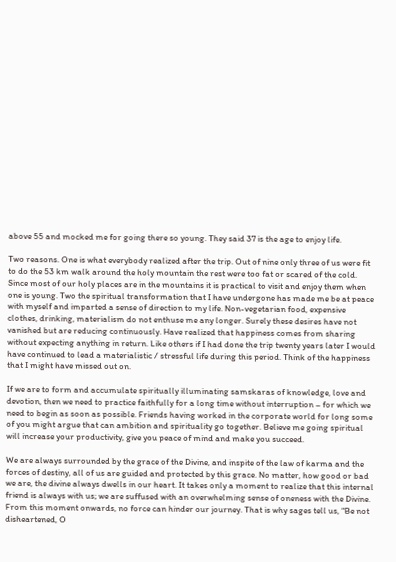above 55 and mocked me for going there so young. They said 37 is the age to enjoy life.

Two reasons. One is what everybody realized after the trip. Out of nine only three of us were fit to do the 53 km walk around the holy mountain the rest were too fat or scared of the cold. Since most of our holy places are in the mountains it is practical to visit and enjoy them when one is young. Two the spiritual transformation that I have undergone has made me be at peace with myself and imparted a sense of direction to my life. Non-vegetarian food, expensive clothes, drinking, materialism do not enthuse me any longer. Surely these desires have not vanished but are reducing continuously. Have realized that happiness comes from sharing without expecting anything in return. Like others if I had done the trip twenty years later I would have continued to lead a materialistic / stressful life during this period. Think of the happiness that I might have missed out on.

If we are to form and accumulate spiritually illuminating samskaras of knowledge, love and devotion, then we need to practice faithfully for a long time without interruption – for which we need to begin as soon as possible. Friends having worked in the corporate world for long some of you might argue that can ambition and spirituality go together. Believe me going spiritual will increase your productivity, give you peace of mind and make you succeed.

We are always surrounded by the grace of the Divine, and inspite of the law of karma and the forces of destiny, all of us are guided and protected by this grace. No matter, how good or bad we are, the divine always dwells in our heart. It takes only a moment to realize that this internal friend is always with us; we are suffused with an overwhelming sense of oneness with the Divine. From this moment onwards, no force can hinder our journey. That is why sages tell us, “Be not disheartened, O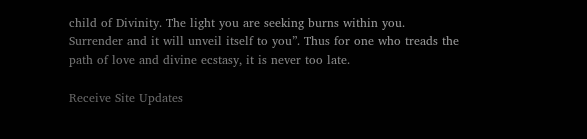child of Divinity. The light you are seeking burns within you. Surrender and it will unveil itself to you”. Thus for one who treads the path of love and divine ecstasy, it is never too late.

Receive Site Updates